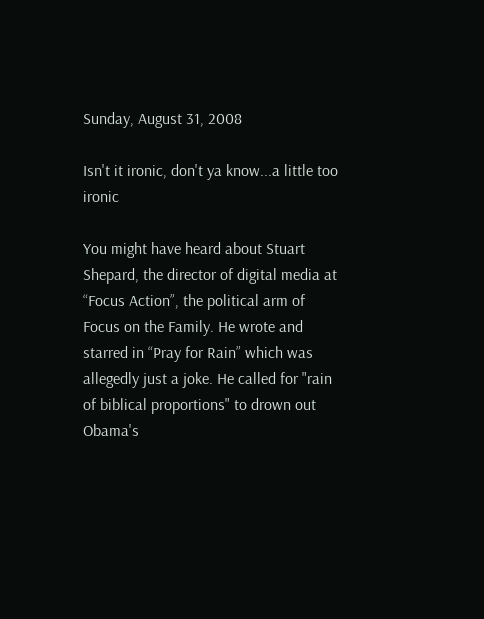Sunday, August 31, 2008

Isn't it ironic, don't ya know...a little too ironic

You might have heard about Stuart Shepard, the director of digital media at “Focus Action”, the political arm of Focus on the Family. He wrote and starred in “Pray for Rain” which was allegedly just a joke. He called for "rain of biblical proportions" to drown out Obama's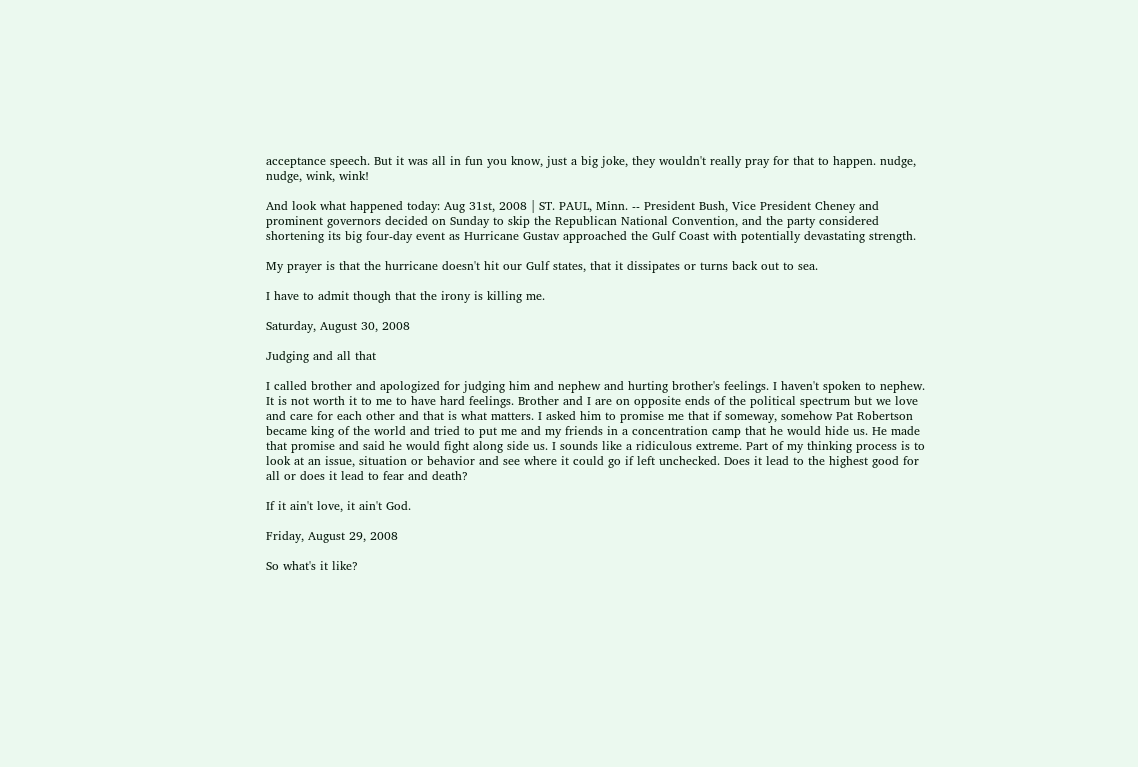acceptance speech. But it was all in fun you know, just a big joke, they wouldn't really pray for that to happen. nudge, nudge, wink, wink!

And look what happened today: Aug 31st, 2008 | ST. PAUL, Minn. -- President Bush, Vice President Cheney and prominent governors decided on Sunday to skip the Republican National Convention, and the party considered shortening its big four-day event as Hurricane Gustav approached the Gulf Coast with potentially devastating strength.

My prayer is that the hurricane doesn't hit our Gulf states, that it dissipates or turns back out to sea.

I have to admit though that the irony is killing me.

Saturday, August 30, 2008

Judging and all that

I called brother and apologized for judging him and nephew and hurting brother's feelings. I haven't spoken to nephew. It is not worth it to me to have hard feelings. Brother and I are on opposite ends of the political spectrum but we love and care for each other and that is what matters. I asked him to promise me that if someway, somehow Pat Robertson became king of the world and tried to put me and my friends in a concentration camp that he would hide us. He made that promise and said he would fight along side us. I sounds like a ridiculous extreme. Part of my thinking process is to look at an issue, situation or behavior and see where it could go if left unchecked. Does it lead to the highest good for all or does it lead to fear and death?

If it ain't love, it ain't God.

Friday, August 29, 2008

So what's it like?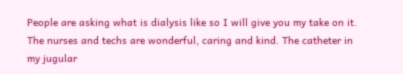People are asking what is dialysis like so I will give you my take on it. The nurses and techs are wonderful, caring and kind. The catheter in my jugular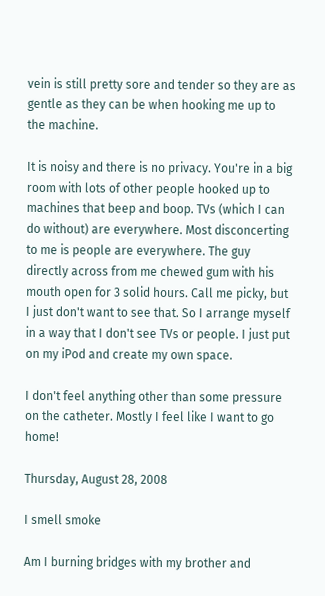vein is still pretty sore and tender so they are as gentle as they can be when hooking me up to the machine.

It is noisy and there is no privacy. You're in a big room with lots of other people hooked up to machines that beep and boop. TVs (which I can do without) are everywhere. Most disconcerting to me is people are everywhere. The guy directly across from me chewed gum with his mouth open for 3 solid hours. Call me picky, but I just don't want to see that. So I arrange myself in a way that I don't see TVs or people. I just put on my iPod and create my own space.

I don't feel anything other than some pressure on the catheter. Mostly I feel like I want to go home!

Thursday, August 28, 2008

I smell smoke

Am I burning bridges with my brother and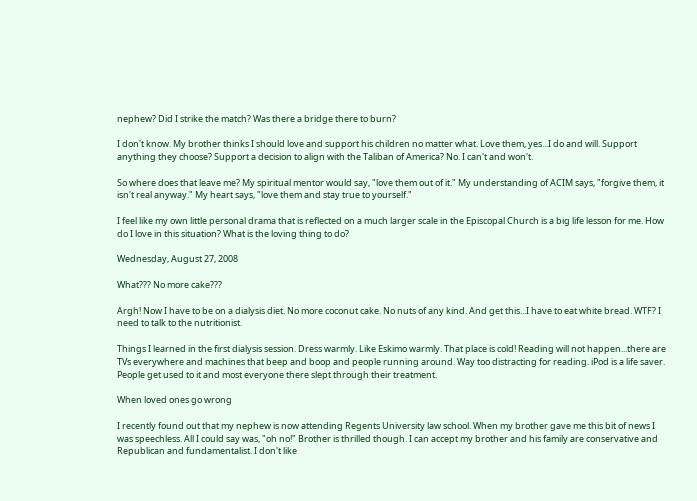nephew? Did I strike the match? Was there a bridge there to burn?

I don't know. My brother thinks I should love and support his children no matter what. Love them, yes...I do and will. Support anything they choose? Support a decision to align with the Taliban of America? No. I can't and won't.

So where does that leave me? My spiritual mentor would say, "love them out of it." My understanding of ACIM says, "forgive them, it isn't real anyway." My heart says, "love them and stay true to yourself."

I feel like my own little personal drama that is reflected on a much larger scale in the Episcopal Church is a big life lesson for me. How do I love in this situation? What is the loving thing to do?

Wednesday, August 27, 2008

What??? No more cake???

Argh! Now I have to be on a dialysis diet. No more coconut cake. No nuts of any kind. And get this...I have to eat white bread. WTF? I need to talk to the nutritionist.

Things I learned in the first dialysis session. Dress warmly. Like Eskimo warmly. That place is cold! Reading will not happen...there are TVs everywhere and machines that beep and boop and people running around. Way too distracting for reading. iPod is a life saver. People get used to it and most everyone there slept through their treatment.

When loved ones go wrong

I recently found out that my nephew is now attending Regents University law school. When my brother gave me this bit of news I was speechless. All I could say was, "oh no!" Brother is thrilled though. I can accept my brother and his family are conservative and Republican and fundamentalist. I don't like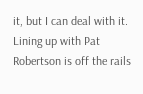it, but I can deal with it. Lining up with Pat Robertson is off the rails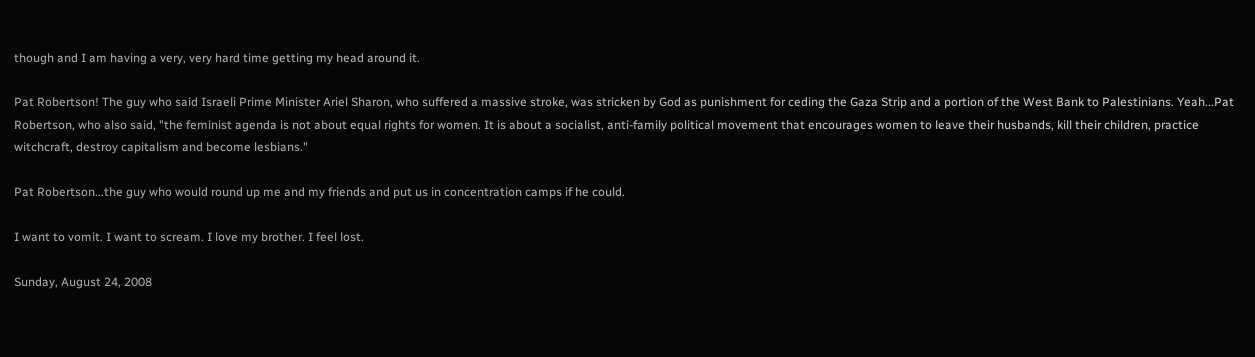though and I am having a very, very hard time getting my head around it.

Pat Robertson! The guy who said Israeli Prime Minister Ariel Sharon, who suffered a massive stroke, was stricken by God as punishment for ceding the Gaza Strip and a portion of the West Bank to Palestinians. Yeah...Pat Robertson, who also said, "the feminist agenda is not about equal rights for women. It is about a socialist, anti-family political movement that encourages women to leave their husbands, kill their children, practice witchcraft, destroy capitalism and become lesbians."

Pat Robertson...the guy who would round up me and my friends and put us in concentration camps if he could.

I want to vomit. I want to scream. I love my brother. I feel lost.

Sunday, August 24, 2008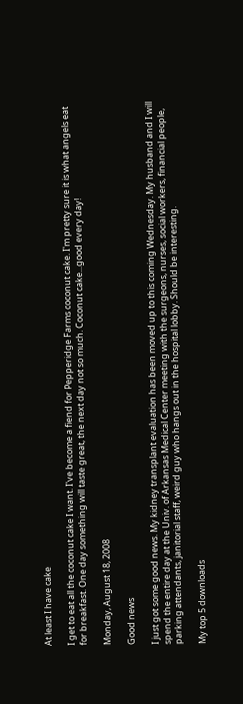At least I have cake

I get to eat all the coconut cake I want. I've become a fiend for Pepperidge Farms coconut cake. I'm pretty sure it is what angels eat for breakfast. One day something will taste great, the next day not so much. Coconut cake...good every day!

Monday, August 18, 2008

Good news

I just got some good news. My kidney transplant evaluation has been moved up to this coming Wednesday. My husband and I will spend the entire day at the Univ. of Arkansas Medical Center meeting with the surgeons, nurses, social workers, financial people, parking attendants, janitorial staff, weird guy who hangs out in the hospital lobby. Should be interesting.

My top 5 downloads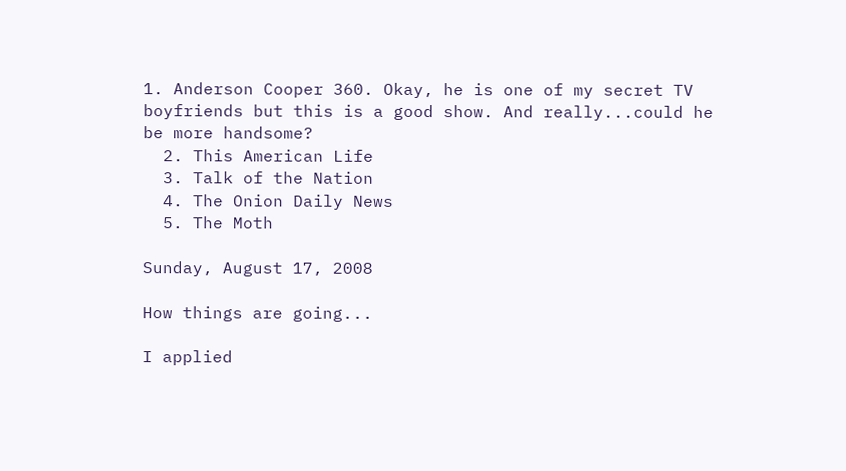1. Anderson Cooper 360. Okay, he is one of my secret TV boyfriends but this is a good show. And really...could he be more handsome?
  2. This American Life
  3. Talk of the Nation
  4. The Onion Daily News
  5. The Moth

Sunday, August 17, 2008

How things are going...

I applied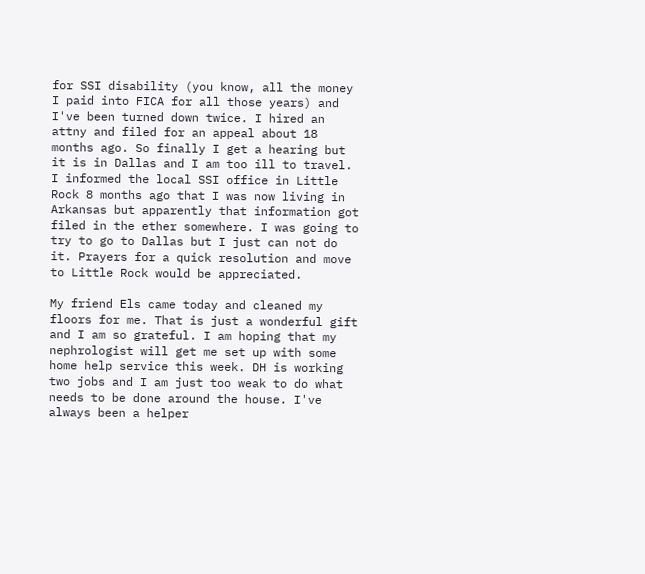for SSI disability (you know, all the money I paid into FICA for all those years) and I've been turned down twice. I hired an attny and filed for an appeal about 18 months ago. So finally I get a hearing but it is in Dallas and I am too ill to travel. I informed the local SSI office in Little Rock 8 months ago that I was now living in Arkansas but apparently that information got filed in the ether somewhere. I was going to try to go to Dallas but I just can not do it. Prayers for a quick resolution and move to Little Rock would be appreciated.

My friend Els came today and cleaned my floors for me. That is just a wonderful gift and I am so grateful. I am hoping that my nephrologist will get me set up with some home help service this week. DH is working two jobs and I am just too weak to do what needs to be done around the house. I've always been a helper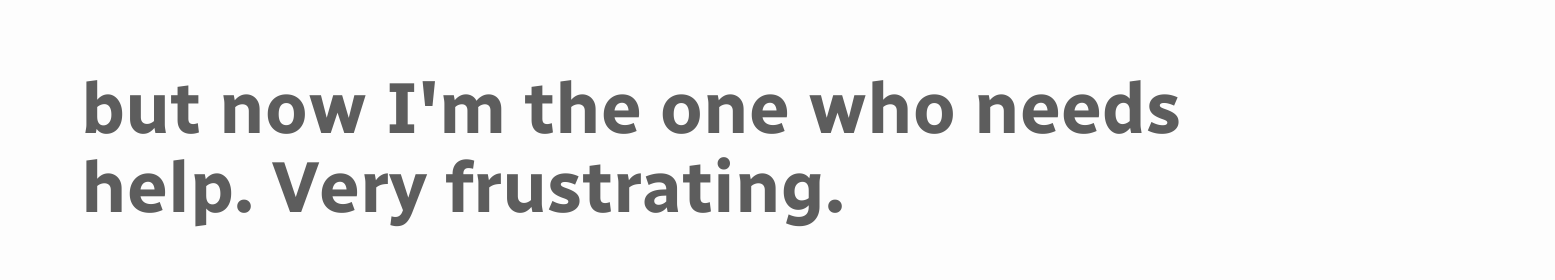but now I'm the one who needs help. Very frustrating.